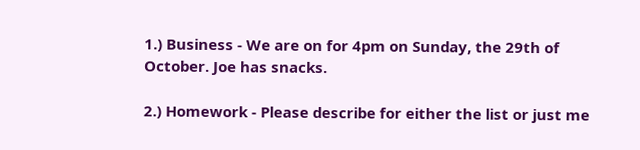1.) Business - We are on for 4pm on Sunday, the 29th of October. Joe has snacks.

2.) Homework - Please describe for either the list or just me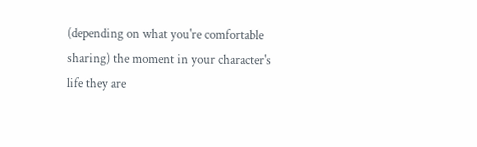(depending on what you're comfortable sharing) the moment in your character's life they are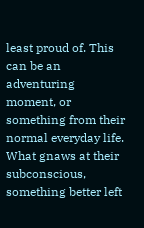least proud of. This can be an adventuring moment, or something from their normal everyday life. What gnaws at their subconscious, something better left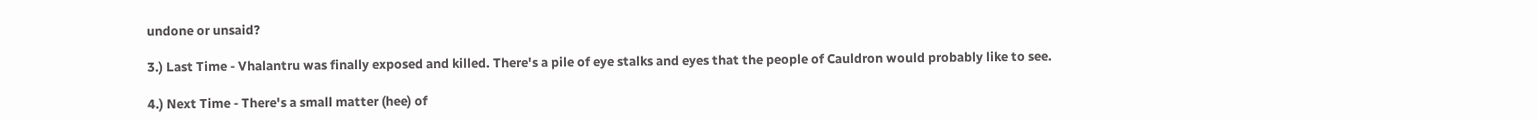undone or unsaid?

3.) Last Time - Vhalantru was finally exposed and killed. There's a pile of eye stalks and eyes that the people of Cauldron would probably like to see.

4.) Next Time - There's a small matter (hee) of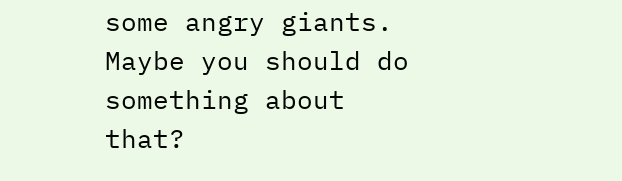some angry giants. Maybe you should do something about that?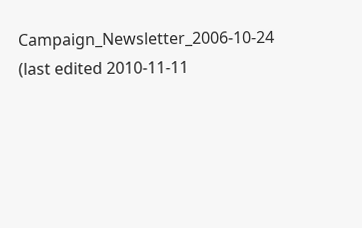Campaign_Newsletter_2006-10-24 (last edited 2010-11-11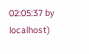02:05:37 by localhost)